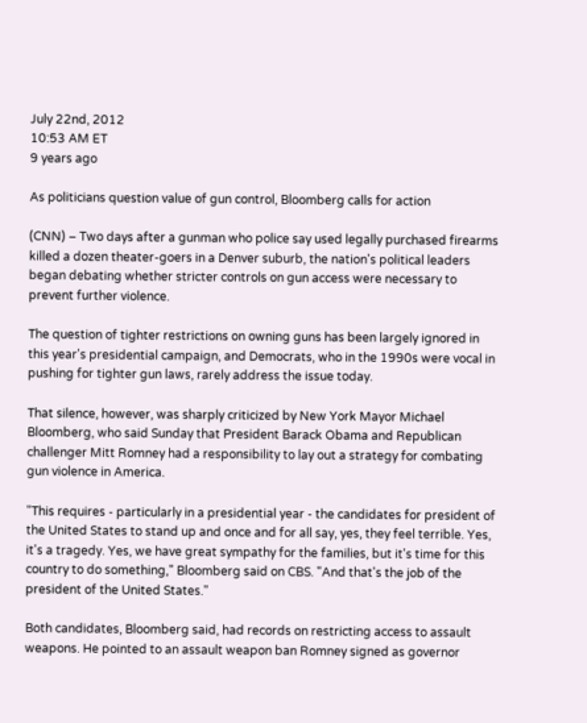July 22nd, 2012
10:53 AM ET
9 years ago

As politicians question value of gun control, Bloomberg calls for action

(CNN) – Two days after a gunman who police say used legally purchased firearms killed a dozen theater-goers in a Denver suburb, the nation's political leaders began debating whether stricter controls on gun access were necessary to prevent further violence.

The question of tighter restrictions on owning guns has been largely ignored in this year's presidential campaign, and Democrats, who in the 1990s were vocal in pushing for tighter gun laws, rarely address the issue today.

That silence, however, was sharply criticized by New York Mayor Michael Bloomberg, who said Sunday that President Barack Obama and Republican challenger Mitt Romney had a responsibility to lay out a strategy for combating gun violence in America.

"This requires - particularly in a presidential year - the candidates for president of the United States to stand up and once and for all say, yes, they feel terrible. Yes, it's a tragedy. Yes, we have great sympathy for the families, but it's time for this country to do something," Bloomberg said on CBS. "And that's the job of the president of the United States."

Both candidates, Bloomberg said, had records on restricting access to assault weapons. He pointed to an assault weapon ban Romney signed as governor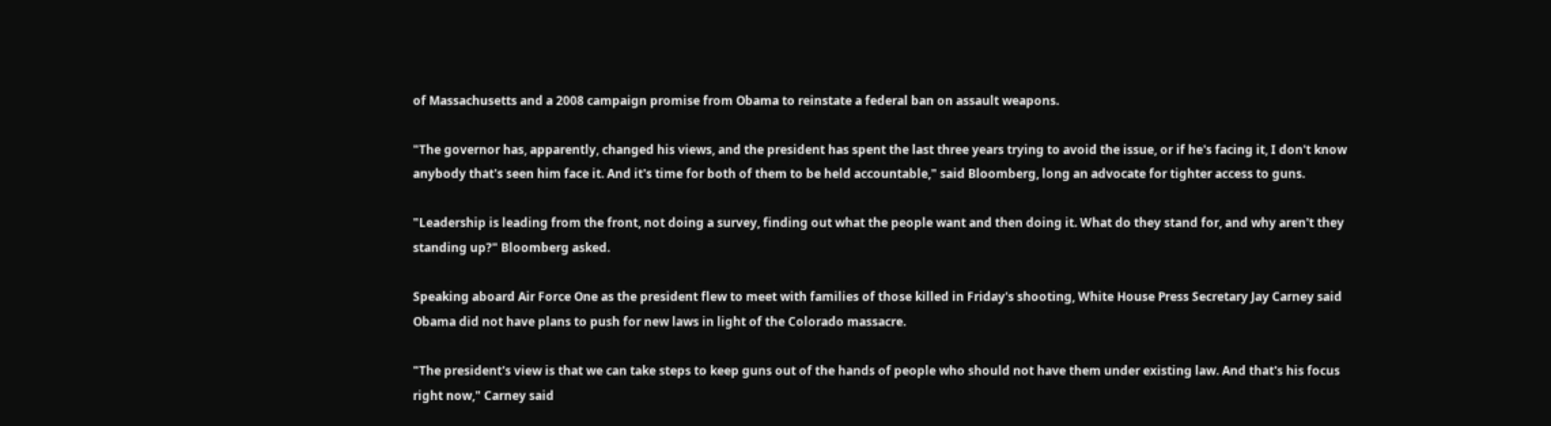of Massachusetts and a 2008 campaign promise from Obama to reinstate a federal ban on assault weapons.

"The governor has, apparently, changed his views, and the president has spent the last three years trying to avoid the issue, or if he's facing it, I don't know anybody that's seen him face it. And it's time for both of them to be held accountable," said Bloomberg, long an advocate for tighter access to guns.

"Leadership is leading from the front, not doing a survey, finding out what the people want and then doing it. What do they stand for, and why aren't they standing up?" Bloomberg asked.

Speaking aboard Air Force One as the president flew to meet with families of those killed in Friday's shooting, White House Press Secretary Jay Carney said Obama did not have plans to push for new laws in light of the Colorado massacre.

"The president's view is that we can take steps to keep guns out of the hands of people who should not have them under existing law. And that's his focus right now," Carney said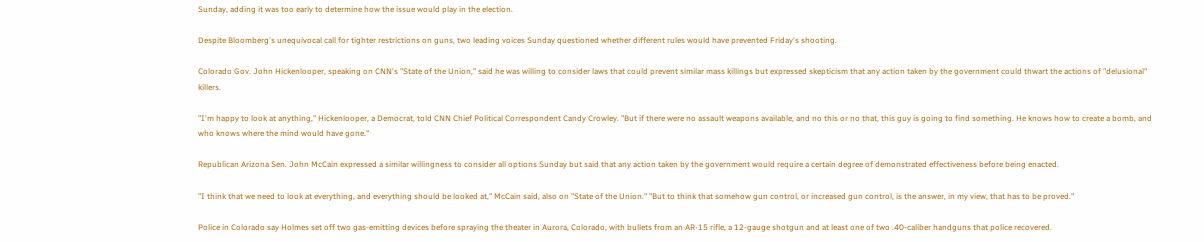Sunday, adding it was too early to determine how the issue would play in the election.

Despite Bloomberg's unequivocal call for tighter restrictions on guns, two leading voices Sunday questioned whether different rules would have prevented Friday's shooting.

Colorado Gov. John Hickenlooper, speaking on CNN's "State of the Union," said he was willing to consider laws that could prevent similar mass killings but expressed skepticism that any action taken by the government could thwart the actions of "delusional" killers.

"I'm happy to look at anything," Hickenlooper, a Democrat, told CNN Chief Political Correspondent Candy Crowley. "But if there were no assault weapons available, and no this or no that, this guy is going to find something. He knows how to create a bomb, and who knows where the mind would have gone."

Republican Arizona Sen. John McCain expressed a similar willingness to consider all options Sunday but said that any action taken by the government would require a certain degree of demonstrated effectiveness before being enacted.

"I think that we need to look at everything, and everything should be looked at," McCain said, also on "State of the Union." "But to think that somehow gun control, or increased gun control, is the answer, in my view, that has to be proved."

Police in Colorado say Holmes set off two gas-emitting devices before spraying the theater in Aurora, Colorado, with bullets from an AR-15 rifle, a 12-gauge shotgun and at least one of two .40-caliber handguns that police recovered.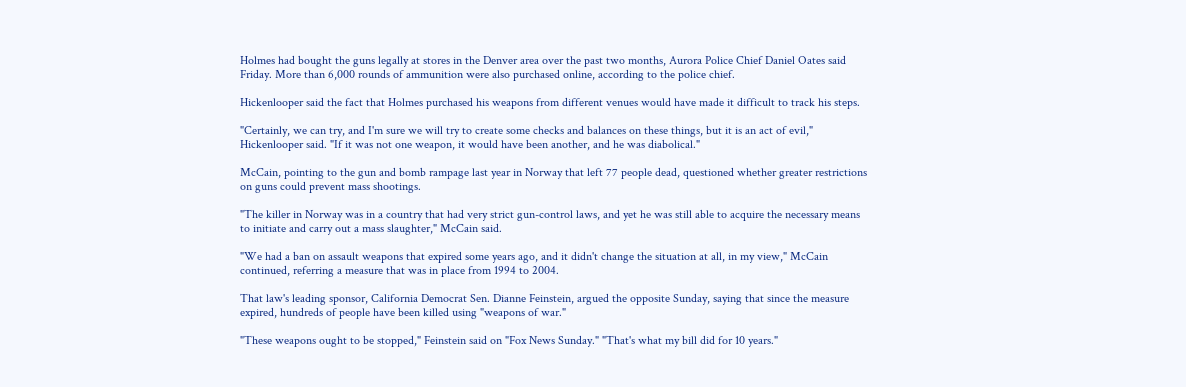Holmes had bought the guns legally at stores in the Denver area over the past two months, Aurora Police Chief Daniel Oates said Friday. More than 6,000 rounds of ammunition were also purchased online, according to the police chief.

Hickenlooper said the fact that Holmes purchased his weapons from different venues would have made it difficult to track his steps.

"Certainly, we can try, and I'm sure we will try to create some checks and balances on these things, but it is an act of evil," Hickenlooper said. "If it was not one weapon, it would have been another, and he was diabolical."

McCain, pointing to the gun and bomb rampage last year in Norway that left 77 people dead, questioned whether greater restrictions on guns could prevent mass shootings.

"The killer in Norway was in a country that had very strict gun-control laws, and yet he was still able to acquire the necessary means to initiate and carry out a mass slaughter," McCain said.

"We had a ban on assault weapons that expired some years ago, and it didn't change the situation at all, in my view," McCain continued, referring a measure that was in place from 1994 to 2004.

That law's leading sponsor, California Democrat Sen. Dianne Feinstein, argued the opposite Sunday, saying that since the measure expired, hundreds of people have been killed using "weapons of war."

"These weapons ought to be stopped," Feinstein said on "Fox News Sunday." "That's what my bill did for 10 years."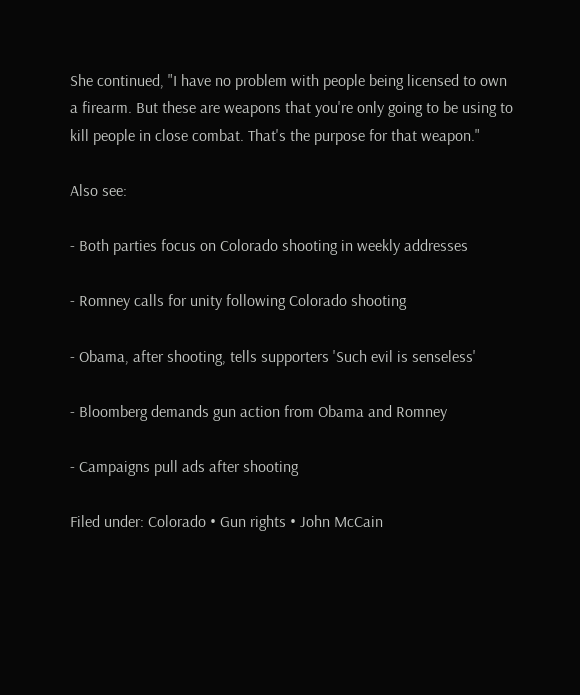She continued, "I have no problem with people being licensed to own a firearm. But these are weapons that you're only going to be using to kill people in close combat. That's the purpose for that weapon."

Also see:

- Both parties focus on Colorado shooting in weekly addresses

- Romney calls for unity following Colorado shooting

- Obama, after shooting, tells supporters 'Such evil is senseless'

- Bloomberg demands gun action from Obama and Romney

- Campaigns pull ads after shooting

Filed under: Colorado • Gun rights • John McCain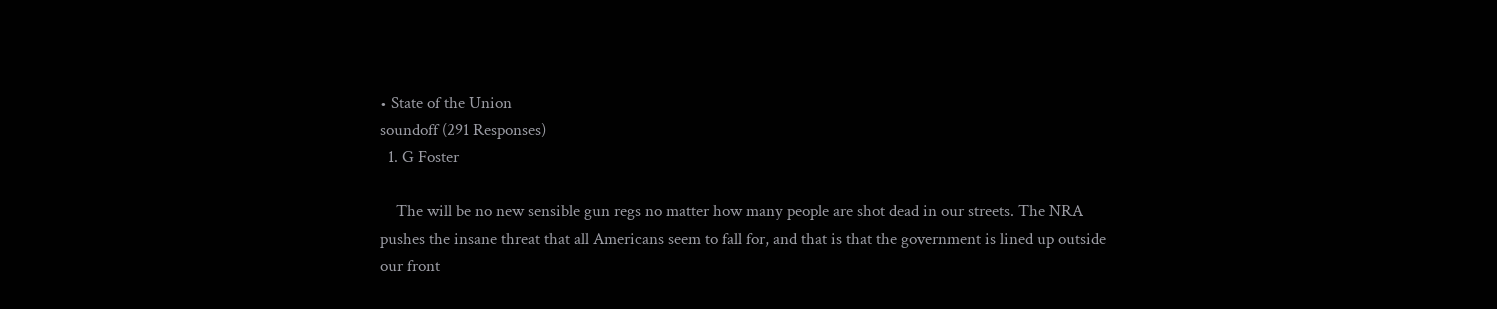• State of the Union
soundoff (291 Responses)
  1. G Foster

    The will be no new sensible gun regs no matter how many people are shot dead in our streets. The NRA pushes the insane threat that all Americans seem to fall for, and that is that the government is lined up outside our front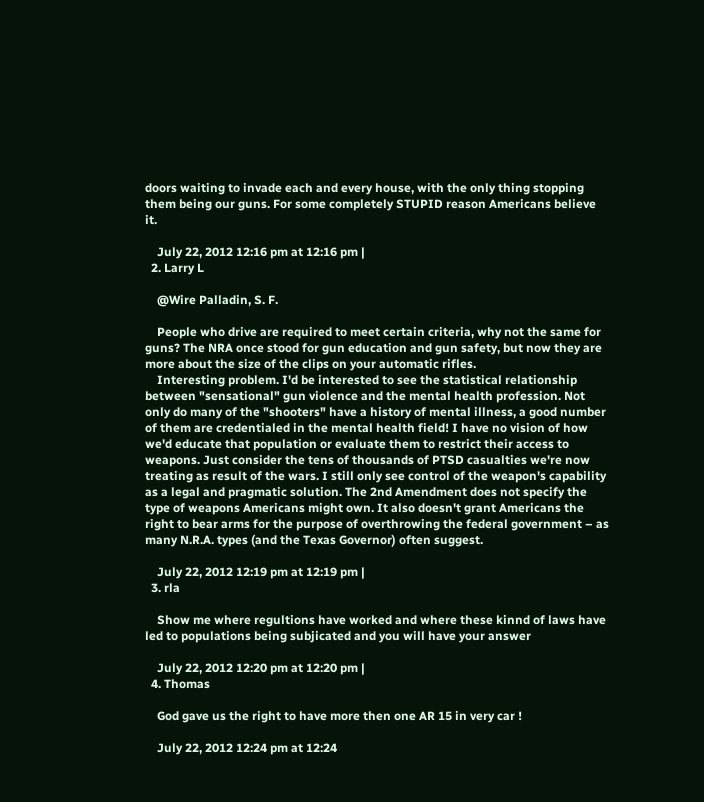doors waiting to invade each and every house, with the only thing stopping them being our guns. For some completely STUPID reason Americans believe it.

    July 22, 2012 12:16 pm at 12:16 pm |
  2. Larry L

    @Wire Palladin, S. F.

    People who drive are required to meet certain criteria, why not the same for guns? The NRA once stood for gun education and gun safety, but now they are more about the size of the clips on your automatic rifles.
    Interesting problem. I'd be interested to see the statistical relationship between "sensational" gun violence and the mental health profession. Not only do many of the "shooters" have a history of mental illness, a good number of them are credentialed in the mental health field! I have no vision of how we'd educate that population or evaluate them to restrict their access to weapons. Just consider the tens of thousands of PTSD casualties we're now treating as result of the wars. I still only see control of the weapon's capability as a legal and pragmatic solution. The 2nd Amendment does not specify the type of weapons Americans might own. It also doesn't grant Americans the right to bear arms for the purpose of overthrowing the federal government – as many N.R.A. types (and the Texas Governor) often suggest.

    July 22, 2012 12:19 pm at 12:19 pm |
  3. rla

    Show me where regultions have worked and where these kinnd of laws have led to populations being subjicated and you will have your answer

    July 22, 2012 12:20 pm at 12:20 pm |
  4. Thomas

    God gave us the right to have more then one AR 15 in very car !

    July 22, 2012 12:24 pm at 12:24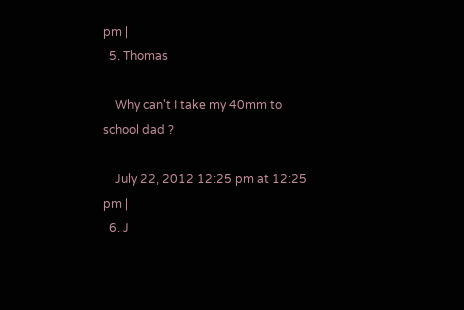pm |
  5. Thomas

    Why can't I take my 40mm to school dad ?

    July 22, 2012 12:25 pm at 12:25 pm |
  6. J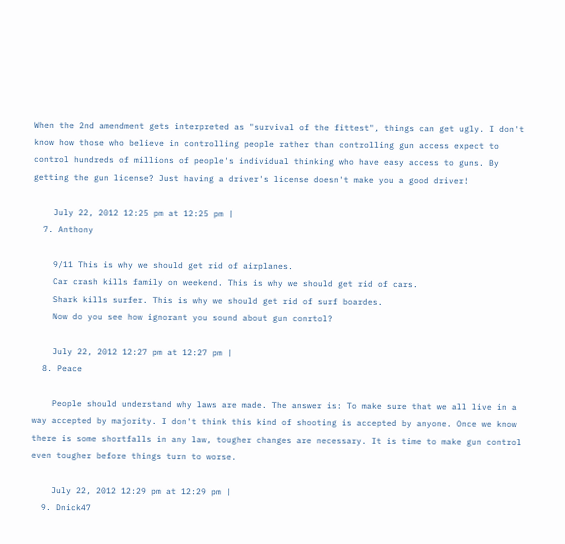When the 2nd amendment gets interpreted as "survival of the fittest", things can get ugly. I don't know how those who believe in controlling people rather than controlling gun access expect to control hundreds of millions of people's individual thinking who have easy access to guns. By getting the gun license? Just having a driver's license doesn't make you a good driver!

    July 22, 2012 12:25 pm at 12:25 pm |
  7. Anthony

    9/11 This is why we should get rid of airplanes.
    Car crash kills family on weekend. This is why we should get rid of cars.
    Shark kills surfer. This is why we should get rid of surf boardes.
    Now do you see how ignorant you sound about gun conrtol?

    July 22, 2012 12:27 pm at 12:27 pm |
  8. Peace

    People should understand why laws are made. The answer is: To make sure that we all live in a way accepted by majority. I don't think this kind of shooting is accepted by anyone. Once we know there is some shortfalls in any law, tougher changes are necessary. It is time to make gun control even tougher before things turn to worse.

    July 22, 2012 12:29 pm at 12:29 pm |
  9. Dnick47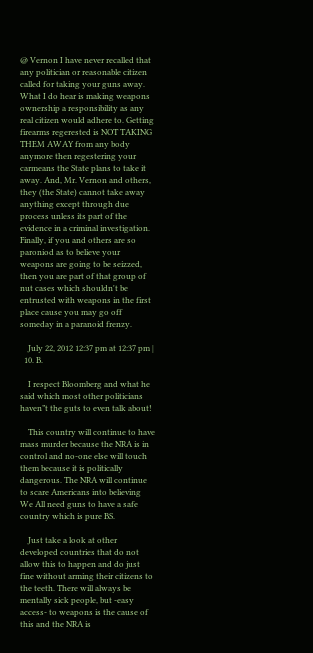@ Vernon I have never recalled that any politician or reasonable citizen called for taking your guns away. What I do hear is making weapons ownership a responsibility as any real citizen would adhere to. Getting firearms regerested is NOT TAKING THEM AWAY from any body anymore then regestering your carmeans the State plans to take it away. And, Mr. Vernon and others, they (the State) cannot take away anything except through due process unless its part of the evidence in a criminal investigation. Finally, if you and others are so paroniod as to believe your weapons are going to be seizzed, then you are part of that group of nut cases which shouldn't be entrusted with weapons in the first place cause you may go off someday in a paranoid frenzy.

    July 22, 2012 12:37 pm at 12:37 pm |
  10. B.

    I respect Bloomberg and what he said which most other politicians haven”t the guts to even talk about!

    This country will continue to have mass murder because the NRA is in control and no-one else will touch them because it is politically dangerous. The NRA will continue to scare Americans into believing We All need guns to have a safe country which is pure BS.

    Just take a look at other developed countries that do not allow this to happen and do just fine without arming their citizens to the teeth. There will always be mentally sick people, but -easy access- to weapons is the cause of this and the NRA is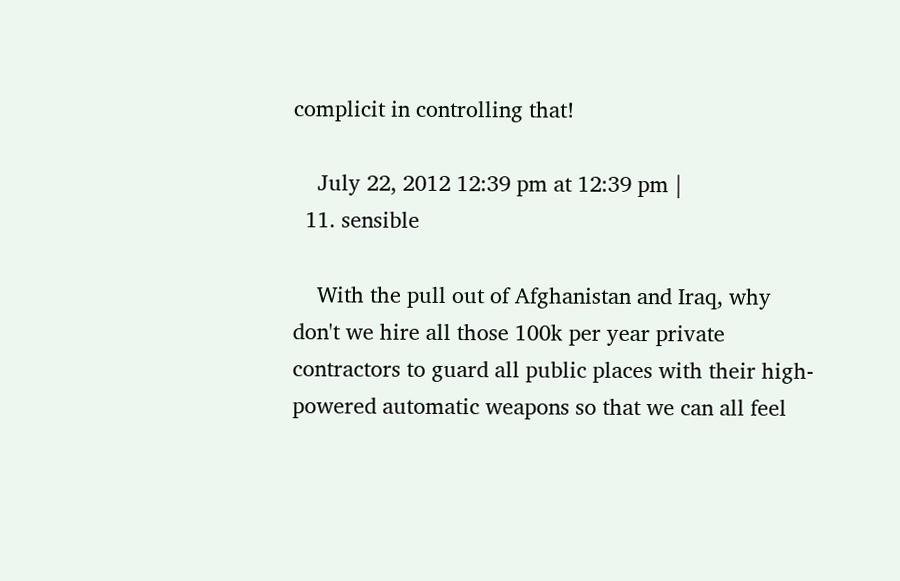complicit in controlling that!

    July 22, 2012 12:39 pm at 12:39 pm |
  11. sensible

    With the pull out of Afghanistan and Iraq, why don't we hire all those 100k per year private contractors to guard all public places with their high-powered automatic weapons so that we can all feel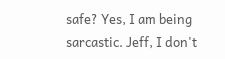safe? Yes, I am being sarcastic. Jeff, I don't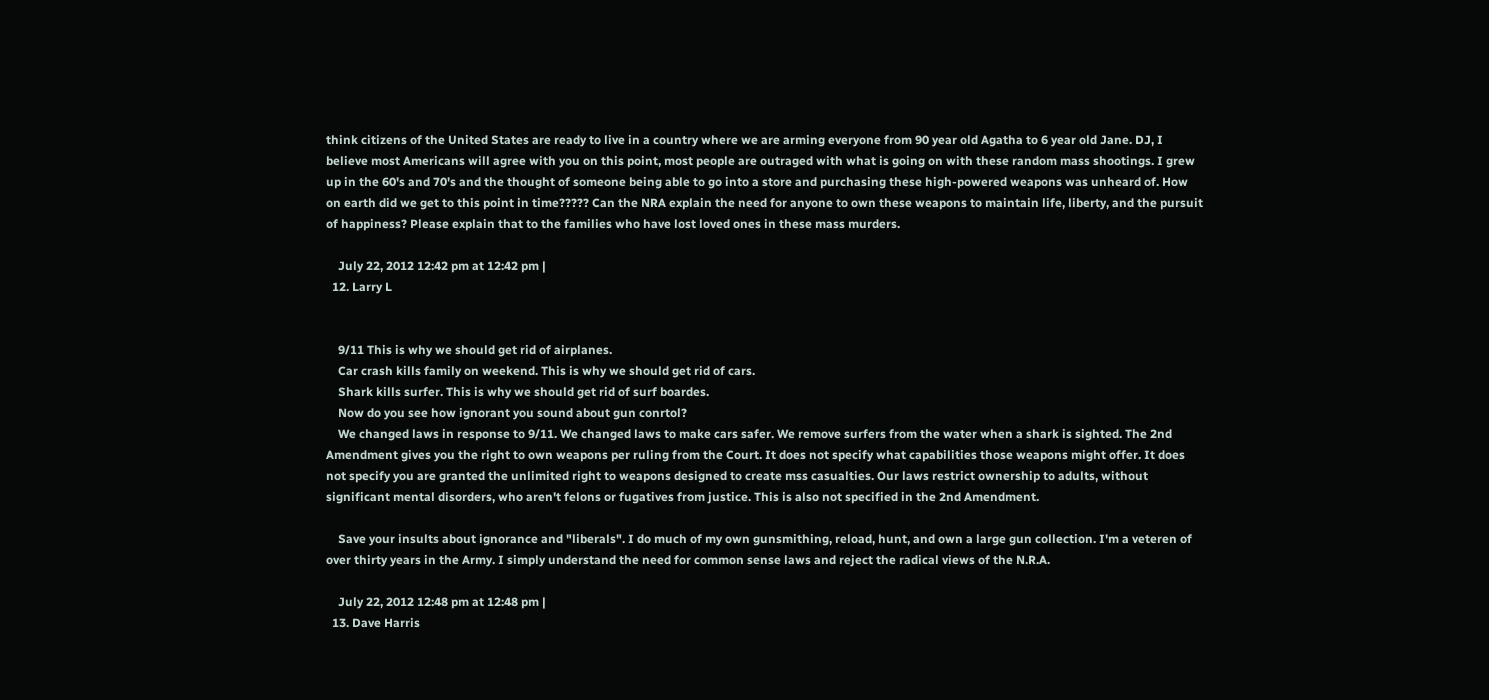think citizens of the United States are ready to live in a country where we are arming everyone from 90 year old Agatha to 6 year old Jane. DJ, I believe most Americans will agree with you on this point, most people are outraged with what is going on with these random mass shootings. I grew up in the 60's and 70's and the thought of someone being able to go into a store and purchasing these high-powered weapons was unheard of. How on earth did we get to this point in time????? Can the NRA explain the need for anyone to own these weapons to maintain life, liberty, and the pursuit of happiness? Please explain that to the families who have lost loved ones in these mass murders.

    July 22, 2012 12:42 pm at 12:42 pm |
  12. Larry L


    9/11 This is why we should get rid of airplanes.
    Car crash kills family on weekend. This is why we should get rid of cars.
    Shark kills surfer. This is why we should get rid of surf boardes.
    Now do you see how ignorant you sound about gun conrtol?
    We changed laws in response to 9/11. We changed laws to make cars safer. We remove surfers from the water when a shark is sighted. The 2nd Amendment gives you the right to own weapons per ruling from the Court. It does not specify what capabilities those weapons might offer. It does not specify you are granted the unlimited right to weapons designed to create mss casualties. Our laws restrict ownership to adults, without significant mental disorders, who aren't felons or fugatives from justice. This is also not specified in the 2nd Amendment.

    Save your insults about ignorance and "liberals". I do much of my own gunsmithing, reload, hunt, and own a large gun collection. I'm a veteren of over thirty years in the Army. I simply understand the need for common sense laws and reject the radical views of the N.R.A.

    July 22, 2012 12:48 pm at 12:48 pm |
  13. Dave Harris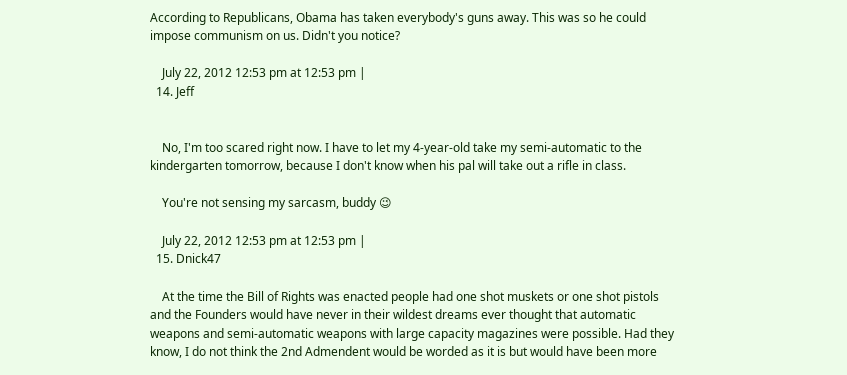According to Republicans, Obama has taken everybody's guns away. This was so he could impose communism on us. Didn't you notice?

    July 22, 2012 12:53 pm at 12:53 pm |
  14. Jeff


    No, I'm too scared right now. I have to let my 4-year-old take my semi-automatic to the kindergarten tomorrow, because I don't know when his pal will take out a rifle in class.

    You're not sensing my sarcasm, buddy 😉

    July 22, 2012 12:53 pm at 12:53 pm |
  15. Dnick47

    At the time the Bill of Rights was enacted people had one shot muskets or one shot pistols and the Founders would have never in their wildest dreams ever thought that automatic weapons and semi-automatic weapons with large capacity magazines were possible. Had they know, I do not think the 2nd Admendent would be worded as it is but would have been more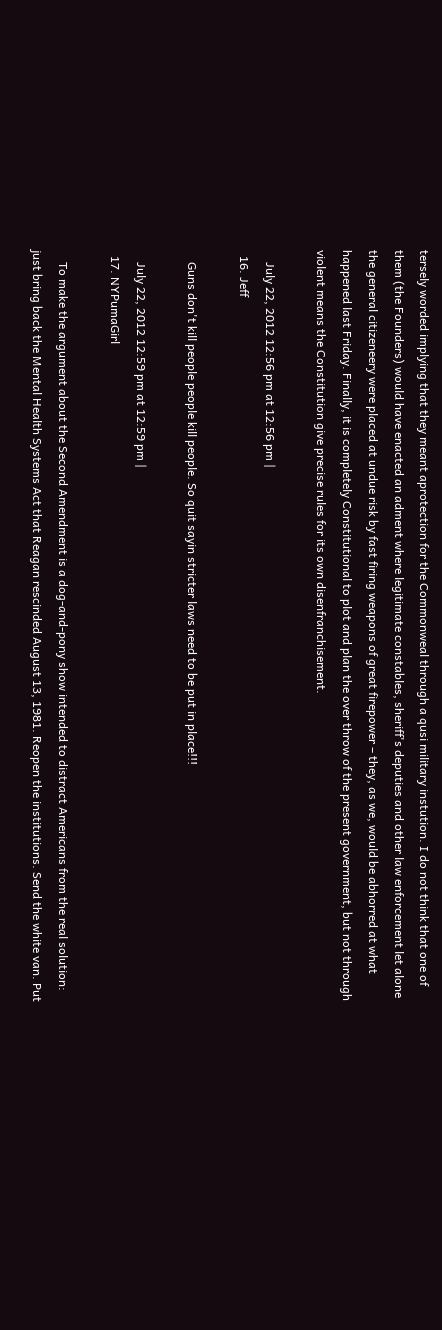tersely worded implying that they meant aprotection for the Commonweal through a qusi military instution. I do not think that one of them (the Founders) would have enacted an adment where legitimate constables, sheriff's deputies and other law enforcement let alone the general citizeneery were placed at undue risk by fast firing weapons of great firepower – they, as we, would be abhorred at what happened last Friday. Finally, it is completely Constitutional to plot and plan the over throw of the present government, but not through violent means the Constitution give precise rules for its own disenfranchisement.

    July 22, 2012 12:56 pm at 12:56 pm |
  16. Jeff

    Guns don't kill people people kill people. So quit sayin stricter laws need to be put in place!!!

    July 22, 2012 12:59 pm at 12:59 pm |
  17. NYPumaGirl

    To make the argument about the Second Amendment is a dog-and-pony show intended to distract Americans from the real solution: just bring back the Mental Health Systems Act that Reagan rescinded August 13, 1981. Reopen the institutions. Send the white van. Put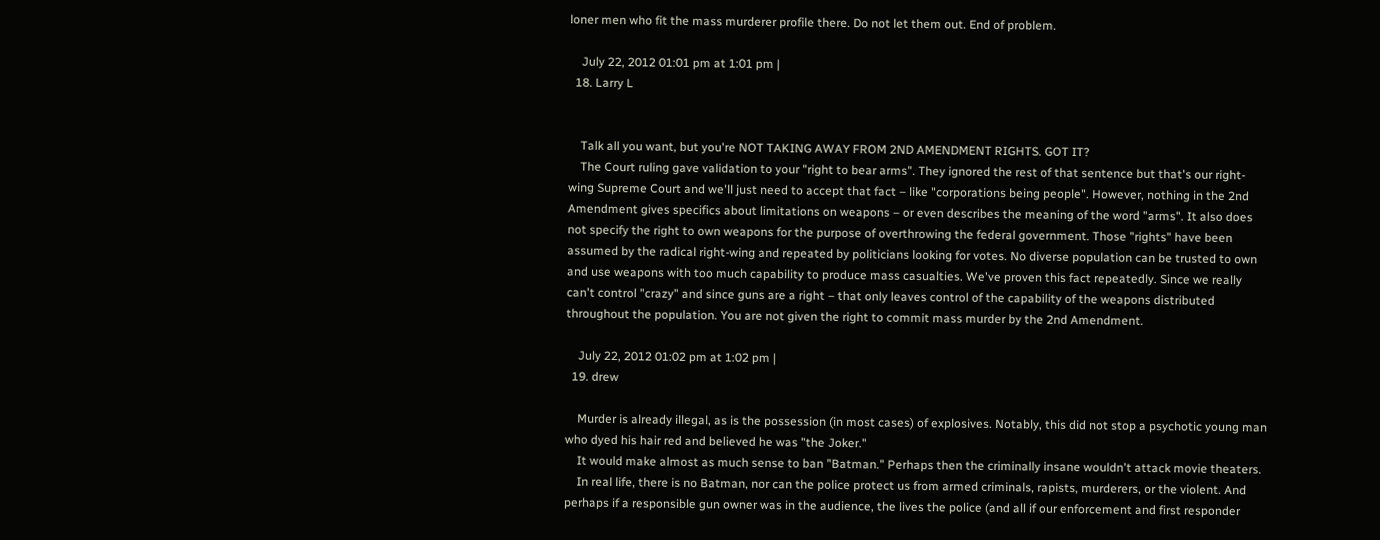loner men who fit the mass murderer profile there. Do not let them out. End of problem.

    July 22, 2012 01:01 pm at 1:01 pm |
  18. Larry L


    Talk all you want, but you're NOT TAKING AWAY FROM 2ND AMENDMENT RIGHTS. GOT IT?
    The Court ruling gave validation to your "right to bear arms". They ignored the rest of that sentence but that's our right-wing Supreme Court and we'll just need to accept that fact – like "corporations being people". However, nothing in the 2nd Amendment gives specifics about limitations on weapons – or even describes the meaning of the word "arms". It also does not specify the right to own weapons for the purpose of overthrowing the federal government. Those "rights" have been assumed by the radical right-wing and repeated by politicians looking for votes. No diverse population can be trusted to own and use weapons with too much capability to produce mass casualties. We've proven this fact repeatedly. Since we really can't control "crazy" and since guns are a right – that only leaves control of the capability of the weapons distributed throughout the population. You are not given the right to commit mass murder by the 2nd Amendment.

    July 22, 2012 01:02 pm at 1:02 pm |
  19. drew

    Murder is already illegal, as is the possession (in most cases) of explosives. Notably, this did not stop a psychotic young man who dyed his hair red and believed he was "the Joker."
    It would make almost as much sense to ban "Batman." Perhaps then the criminally insane wouldn't attack movie theaters.
    In real life, there is no Batman, nor can the police protect us from armed criminals, rapists, murderers, or the violent. And perhaps if a responsible gun owner was in the audience, the lives the police (and all if our enforcement and first responder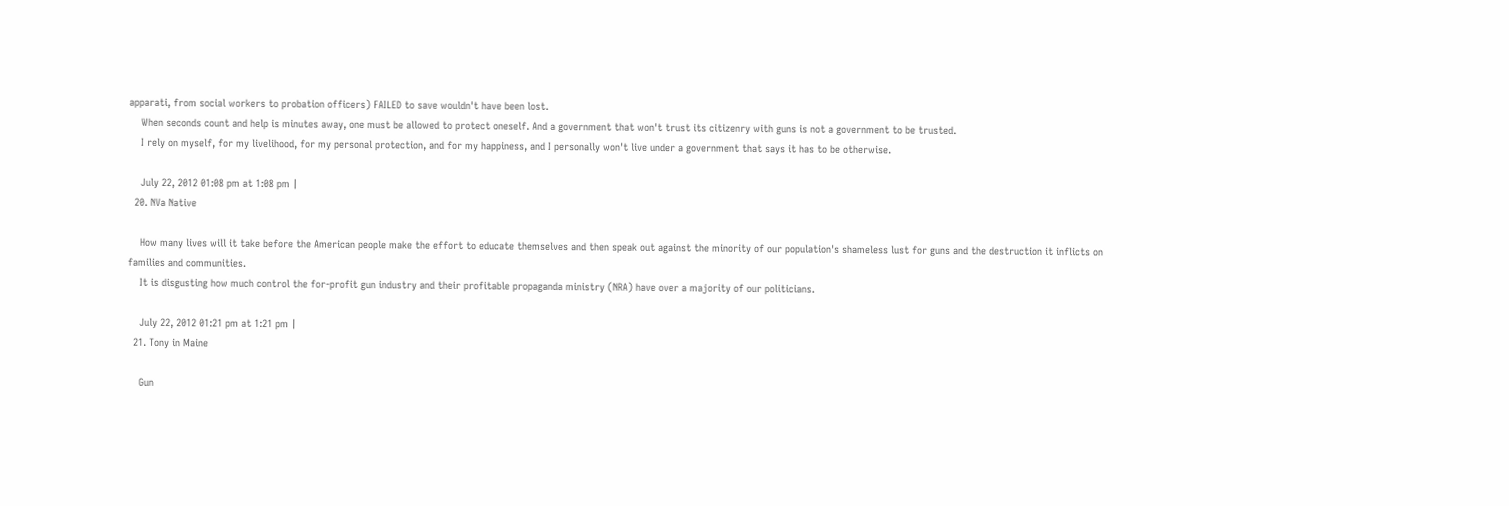apparati, from social workers to probation officers) FAILED to save wouldn't have been lost.
    When seconds count and help is minutes away, one must be allowed to protect oneself. And a government that won't trust its citizenry with guns is not a government to be trusted.
    I rely on myself, for my livelihood, for my personal protection, and for my happiness, and I personally won't live under a government that says it has to be otherwise.

    July 22, 2012 01:08 pm at 1:08 pm |
  20. NVa Native

    How many lives will it take before the American people make the effort to educate themselves and then speak out against the minority of our population's shameless lust for guns and the destruction it inflicts on families and communities.
    It is disgusting how much control the for-profit gun industry and their profitable propaganda ministry (NRA) have over a majority of our politicians.

    July 22, 2012 01:21 pm at 1:21 pm |
  21. Tony in Maine

    Gun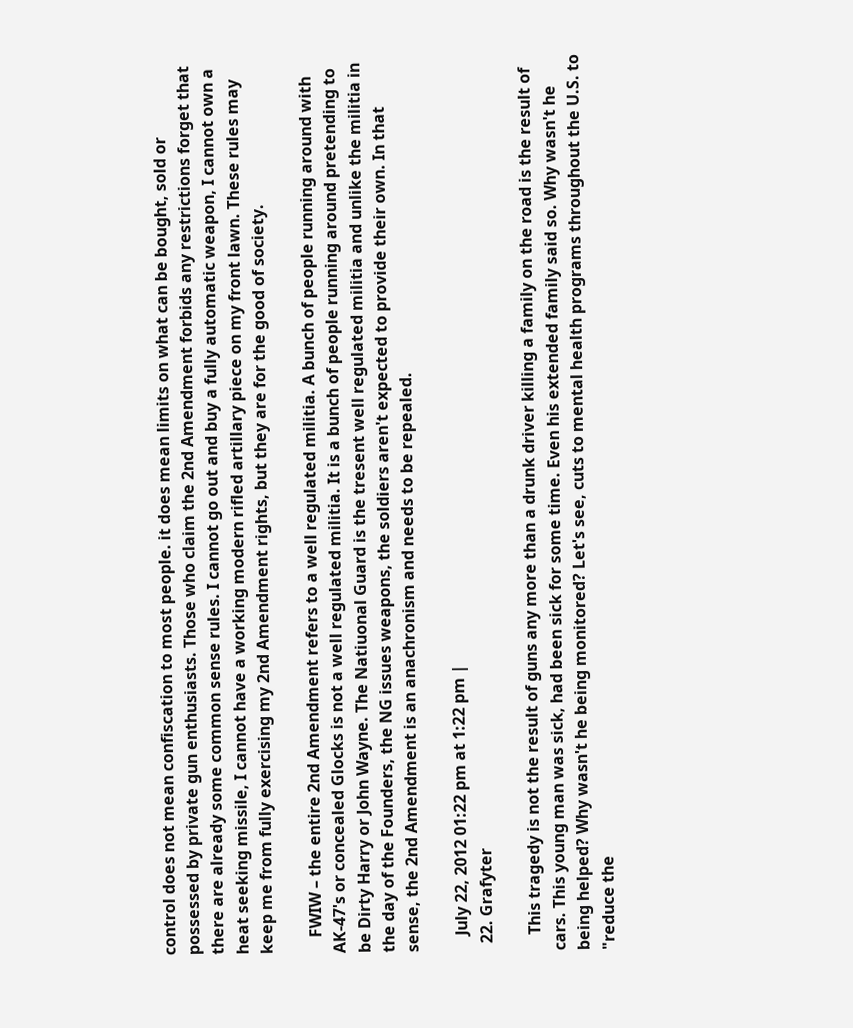control does not mean confiscation to most people. it does mean limits on what can be bought, sold or possessed by private gun enthusiasts. Those who claim the 2nd Amendment forbids any restrictions forget that there are already some common sense rules. I cannot go out and buy a fully automatic weapon, I cannot own a heat seeking missile, I cannot have a working modern rifled artillary piece on my front lawn. These rules may keep me from fully exercising my 2nd Amendment rights, but they are for the good of society.

    FWIW – the entire 2nd Amendment refers to a well regulated militia. A bunch of people running around with AK-47's or concealed Glocks is not a well regulated militia. It is a bunch of people running around pretending to be Dirty Harry or John Wayne. The Natiuonal Guard is the tresent well regulated militia and unlike the militia in the day of the Founders, the NG issues weapons, the soldiers aren't expected to provide their own. In that sense, the 2nd Amendment is an anachronism and needs to be repealed.

    July 22, 2012 01:22 pm at 1:22 pm |
  22. Grafyter

    This tragedy is not the result of guns any more than a drunk driver killing a family on the road is the result of cars. This young man was sick, had been sick for some time. Even his extended family said so. Why wasn't he being helped? Why wasn't he being monitored? Let's see, cuts to mental health programs throughout the U.S. to "reduce the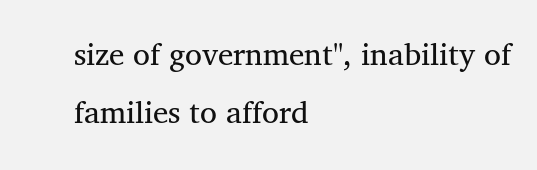size of government", inability of families to afford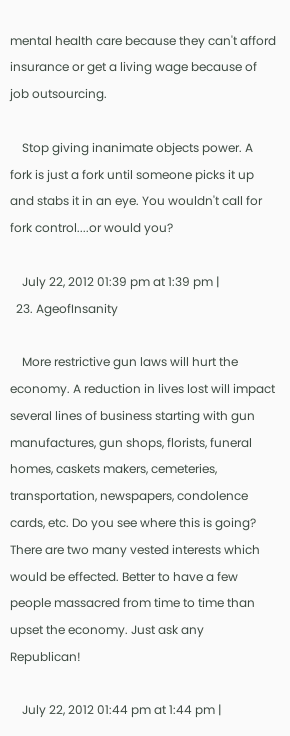mental health care because they can't afford insurance or get a living wage because of job outsourcing.

    Stop giving inanimate objects power. A fork is just a fork until someone picks it up and stabs it in an eye. You wouldn't call for fork control....or would you?

    July 22, 2012 01:39 pm at 1:39 pm |
  23. AgeofInsanity

    More restrictive gun laws will hurt the economy. A reduction in lives lost will impact several lines of business starting with gun manufactures, gun shops, florists, funeral homes, caskets makers, cemeteries, transportation, newspapers, condolence cards, etc. Do you see where this is going? There are two many vested interests which would be effected. Better to have a few people massacred from time to time than upset the economy. Just ask any Republican!

    July 22, 2012 01:44 pm at 1:44 pm |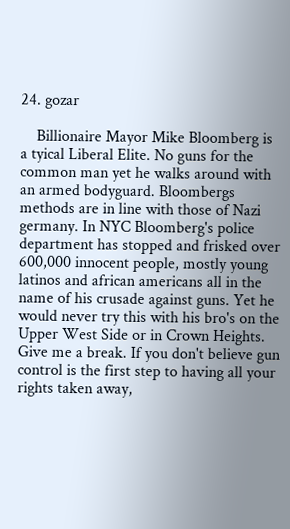24. gozar

    Billionaire Mayor Mike Bloomberg is a tyical Liberal Elite. No guns for the common man yet he walks around with an armed bodyguard. Bloombergs methods are in line with those of Nazi germany. In NYC Bloomberg's police department has stopped and frisked over 600,000 innocent people, mostly young latinos and african americans all in the name of his crusade against guns. Yet he would never try this with his bro's on the Upper West Side or in Crown Heights. Give me a break. If you don't believe gun control is the first step to having all your rights taken away,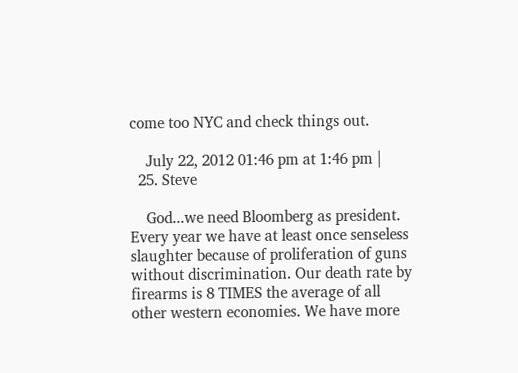come too NYC and check things out.

    July 22, 2012 01:46 pm at 1:46 pm |
  25. Steve

    God...we need Bloomberg as president. Every year we have at least once senseless slaughter because of proliferation of guns without discrimination. Our death rate by firearms is 8 TIMES the average of all other western economies. We have more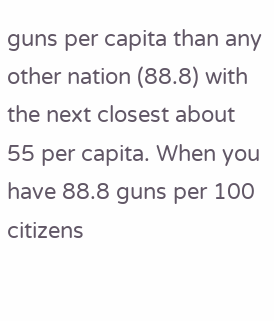guns per capita than any other nation (88.8) with the next closest about 55 per capita. When you have 88.8 guns per 100 citizens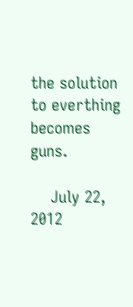the solution to everthing becomes guns.

    July 22, 2012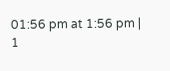01:56 pm at 1:56 pm |
1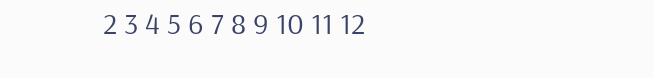2 3 4 5 6 7 8 9 10 11 12